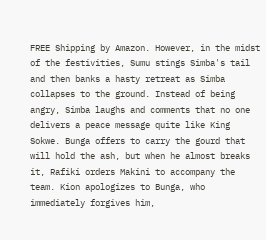FREE Shipping by Amazon. However, in the midst of the festivities, Sumu stings Simba's tail and then banks a hasty retreat as Simba collapses to the ground. Instead of being angry, Simba laughs and comments that no one delivers a peace message quite like King Sokwe. Bunga offers to carry the gourd that will hold the ash, but when he almost breaks it, Rafiki orders Makini to accompany the team. Kion apologizes to Bunga, who immediately forgives him,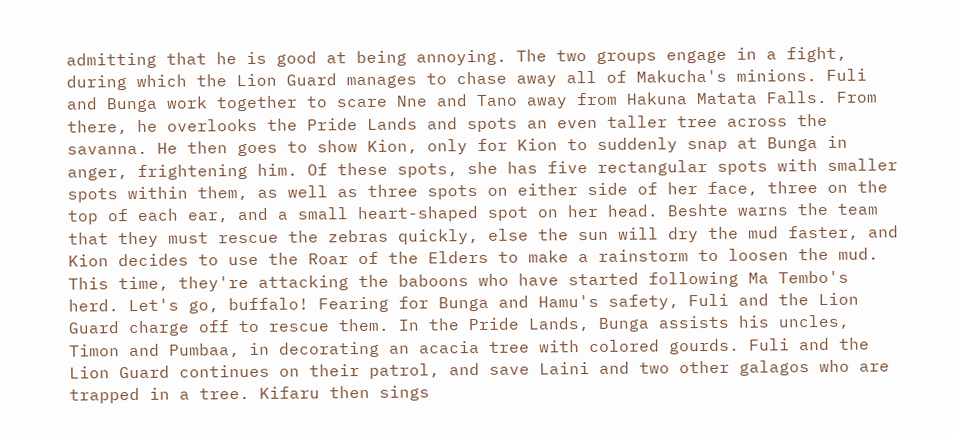admitting that he is good at being annoying. The two groups engage in a fight, during which the Lion Guard manages to chase away all of Makucha's minions. Fuli and Bunga work together to scare Nne and Tano away from Hakuna Matata Falls. From there, he overlooks the Pride Lands and spots an even taller tree across the savanna. He then goes to show Kion, only for Kion to suddenly snap at Bunga in anger, frightening him. Of these spots, she has five rectangular spots with smaller spots within them, as well as three spots on either side of her face, three on the top of each ear, and a small heart-shaped spot on her head. Beshte warns the team that they must rescue the zebras quickly, else the sun will dry the mud faster, and Kion decides to use the Roar of the Elders to make a rainstorm to loosen the mud. This time, they're attacking the baboons who have started following Ma Tembo's herd. Let's go, buffalo! Fearing for Bunga and Hamu's safety, Fuli and the Lion Guard charge off to rescue them. In the Pride Lands, Bunga assists his uncles, Timon and Pumbaa, in decorating an acacia tree with colored gourds. Fuli and the Lion Guard continues on their patrol, and save Laini and two other galagos who are trapped in a tree. Kifaru then sings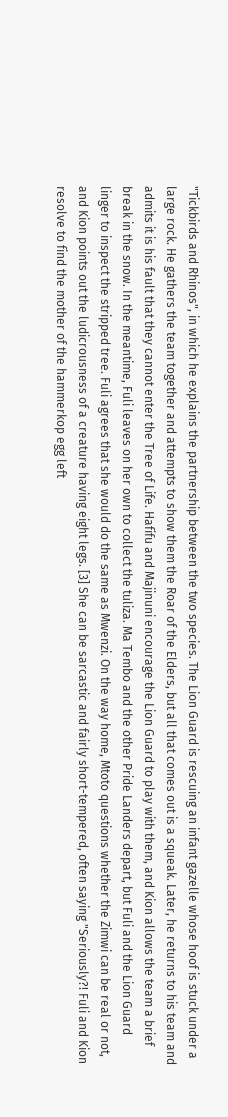"Tickbirds and Rhinos", in which he explains the partnership between the two species. The Lion Guard is rescuing an infant gazelle whose hoof is stuck under a large rock. He gathers the team together and attempts to show them the Roar of the Elders, but all that comes out is a squeak. Later, he returns to his team and admits it is his fault that they cannot enter the Tree of Life. Hafifu and Majinuni encourage the Lion Guard to play with them, and Kion allows the team a brief break in the snow. In the meantime, Fuli leaves on her own to collect the tuliza. Ma Tembo and the other Pride Landers depart, but Fuli and the Lion Guard linger to inspect the stripped tree. Fuli agrees that she would do the same as Mwenzi. On the way home, Mtoto questions whether the Zimwi can be real or not, and Kion points out the ludicrousness of a creature having eight legs. [3] She can be sarcastic and fairly short-tempered, often saying "Seriously?! Fuli and Kion resolve to find the mother of the hammerkop egg left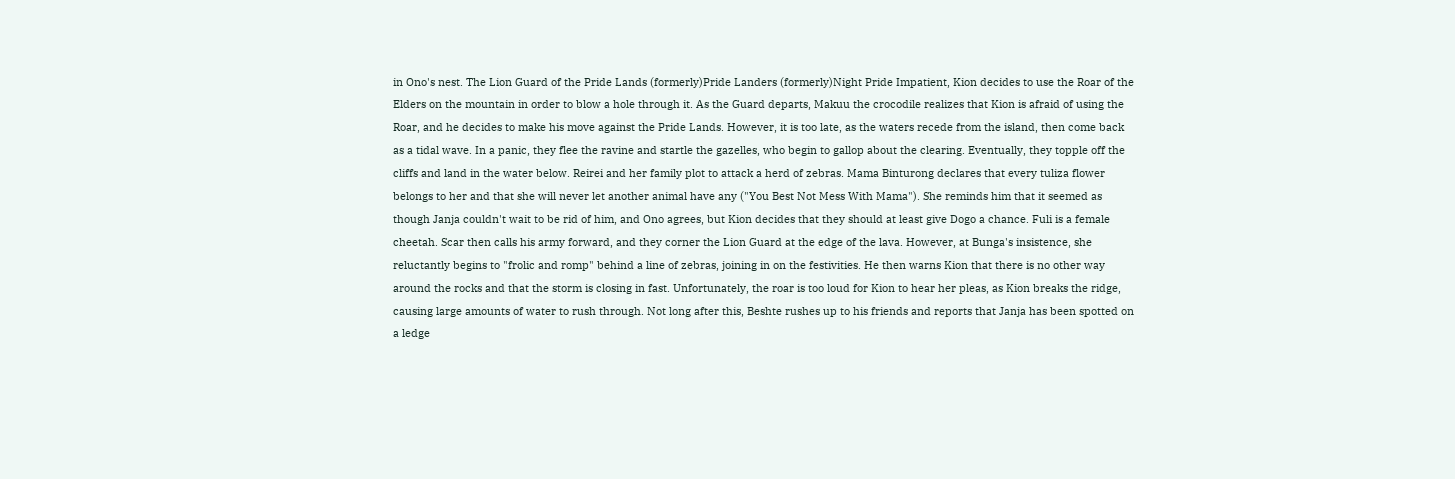in Ono's nest. The Lion Guard of the Pride Lands (formerly)Pride Landers (formerly)Night Pride Impatient, Kion decides to use the Roar of the Elders on the mountain in order to blow a hole through it. As the Guard departs, Makuu the crocodile realizes that Kion is afraid of using the Roar, and he decides to make his move against the Pride Lands. However, it is too late, as the waters recede from the island, then come back as a tidal wave. In a panic, they flee the ravine and startle the gazelles, who begin to gallop about the clearing. Eventually, they topple off the cliffs and land in the water below. Reirei and her family plot to attack a herd of zebras. Mama Binturong declares that every tuliza flower belongs to her and that she will never let another animal have any ("You Best Not Mess With Mama"). She reminds him that it seemed as though Janja couldn't wait to be rid of him, and Ono agrees, but Kion decides that they should at least give Dogo a chance. Fuli is a female cheetah. Scar then calls his army forward, and they corner the Lion Guard at the edge of the lava. However, at Bunga's insistence, she reluctantly begins to "frolic and romp" behind a line of zebras, joining in on the festivities. He then warns Kion that there is no other way around the rocks and that the storm is closing in fast. Unfortunately, the roar is too loud for Kion to hear her pleas, as Kion breaks the ridge, causing large amounts of water to rush through. Not long after this, Beshte rushes up to his friends and reports that Janja has been spotted on a ledge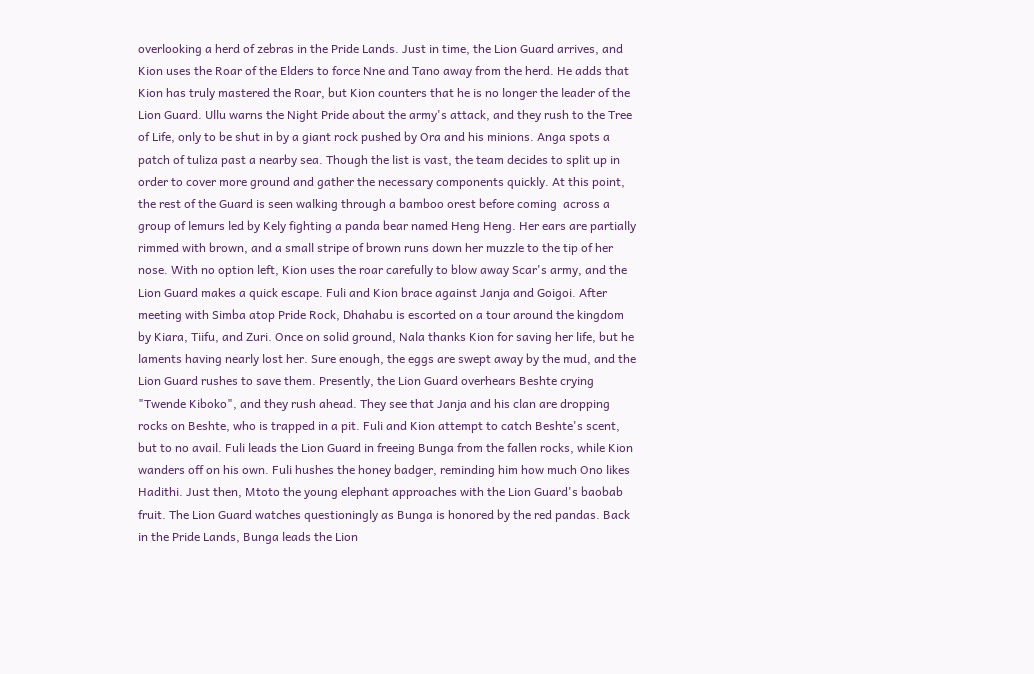overlooking a herd of zebras in the Pride Lands. Just in time, the Lion Guard arrives, and Kion uses the Roar of the Elders to force Nne and Tano away from the herd. He adds that Kion has truly mastered the Roar, but Kion counters that he is no longer the leader of the Lion Guard. Ullu warns the Night Pride about the army's attack, and they rush to the Tree of Life, only to be shut in by a giant rock pushed by Ora and his minions. Anga spots a patch of tuliza past a nearby sea. Though the list is vast, the team decides to split up in order to cover more ground and gather the necessary components quickly. At this point, the rest of the Guard is seen walking through a bamboo orest before coming  across a group of lemurs led by Kely fighting a panda bear named Heng Heng. Her ears are partially rimmed with brown, and a small stripe of brown runs down her muzzle to the tip of her nose. With no option left, Kion uses the roar carefully to blow away Scar's army, and the Lion Guard makes a quick escape. Fuli and Kion brace against Janja and Goigoi. After meeting with Simba atop Pride Rock, Dhahabu is escorted on a tour around the kingdom by Kiara, Tiifu, and Zuri. Once on solid ground, Nala thanks Kion for saving her life, but he laments having nearly lost her. Sure enough, the eggs are swept away by the mud, and the Lion Guard rushes to save them. Presently, the Lion Guard overhears Beshte crying "Twende Kiboko", and they rush ahead. They see that Janja and his clan are dropping rocks on Beshte, who is trapped in a pit. Fuli and Kion attempt to catch Beshte's scent, but to no avail. Fuli leads the Lion Guard in freeing Bunga from the fallen rocks, while Kion wanders off on his own. Fuli hushes the honey badger, reminding him how much Ono likes Hadithi. Just then, Mtoto the young elephant approaches with the Lion Guard's baobab fruit. The Lion Guard watches questioningly as Bunga is honored by the red pandas. Back in the Pride Lands, Bunga leads the Lion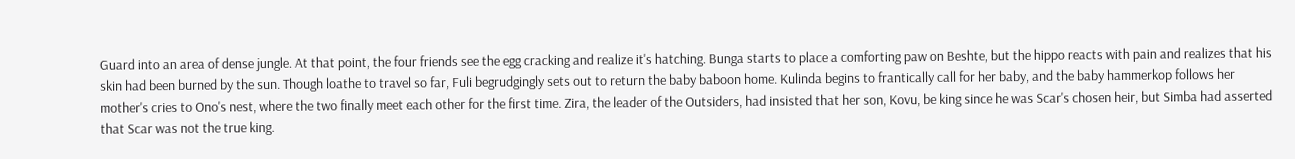Guard into an area of dense jungle. At that point, the four friends see the egg cracking and realize it's hatching. Bunga starts to place a comforting paw on Beshte, but the hippo reacts with pain and realizes that his skin had been burned by the sun. Though loathe to travel so far, Fuli begrudgingly sets out to return the baby baboon home. Kulinda begins to frantically call for her baby, and the baby hammerkop follows her mother's cries to Ono's nest, where the two finally meet each other for the first time. Zira, the leader of the Outsiders, had insisted that her son, Kovu, be king since he was Scar's chosen heir, but Simba had asserted that Scar was not the true king.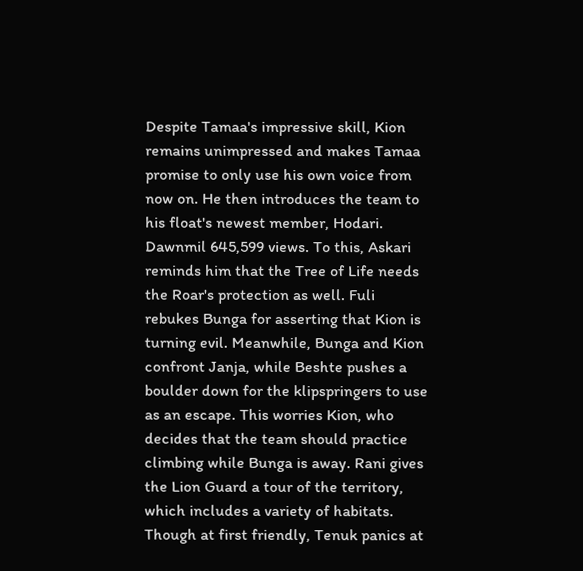Despite Tamaa's impressive skill, Kion remains unimpressed and makes Tamaa promise to only use his own voice from now on. He then introduces the team to his float's newest member, Hodari. Dawnmil 645,599 views. To this, Askari reminds him that the Tree of Life needs the Roar's protection as well. Fuli rebukes Bunga for asserting that Kion is turning evil. Meanwhile, Bunga and Kion confront Janja, while Beshte pushes a boulder down for the klipspringers to use as an escape. This worries Kion, who decides that the team should practice climbing while Bunga is away. Rani gives the Lion Guard a tour of the territory, which includes a variety of habitats. Though at first friendly, Tenuk panics at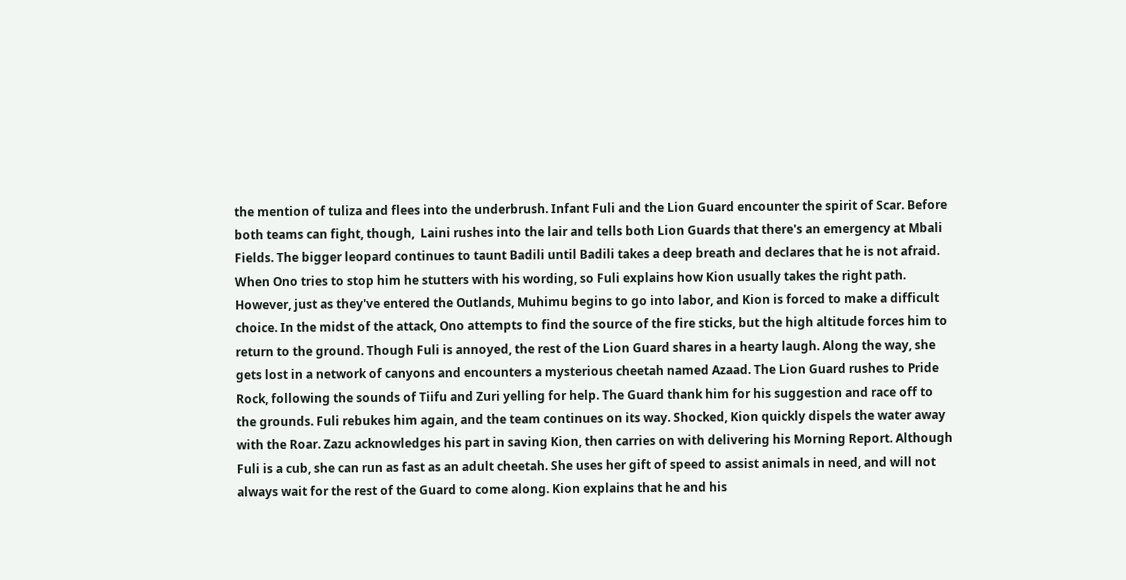the mention of tuliza and flees into the underbrush. Infant Fuli and the Lion Guard encounter the spirit of Scar. Before both teams can fight, though,  Laini rushes into the lair and tells both Lion Guards that there's an emergency at Mbali Fields. The bigger leopard continues to taunt Badili until Badili takes a deep breath and declares that he is not afraid. When Ono tries to stop him he stutters with his wording, so Fuli explains how Kion usually takes the right path. However, just as they've entered the Outlands, Muhimu begins to go into labor, and Kion is forced to make a difficult choice. In the midst of the attack, Ono attempts to find the source of the fire sticks, but the high altitude forces him to return to the ground. Though Fuli is annoyed, the rest of the Lion Guard shares in a hearty laugh. Along the way, she gets lost in a network of canyons and encounters a mysterious cheetah named Azaad. The Lion Guard rushes to Pride Rock, following the sounds of Tiifu and Zuri yelling for help. The Guard thank him for his suggestion and race off to the grounds. Fuli rebukes him again, and the team continues on its way. Shocked, Kion quickly dispels the water away with the Roar. Zazu acknowledges his part in saving Kion, then carries on with delivering his Morning Report. Although Fuli is a cub, she can run as fast as an adult cheetah. She uses her gift of speed to assist animals in need, and will not always wait for the rest of the Guard to come along. Kion explains that he and his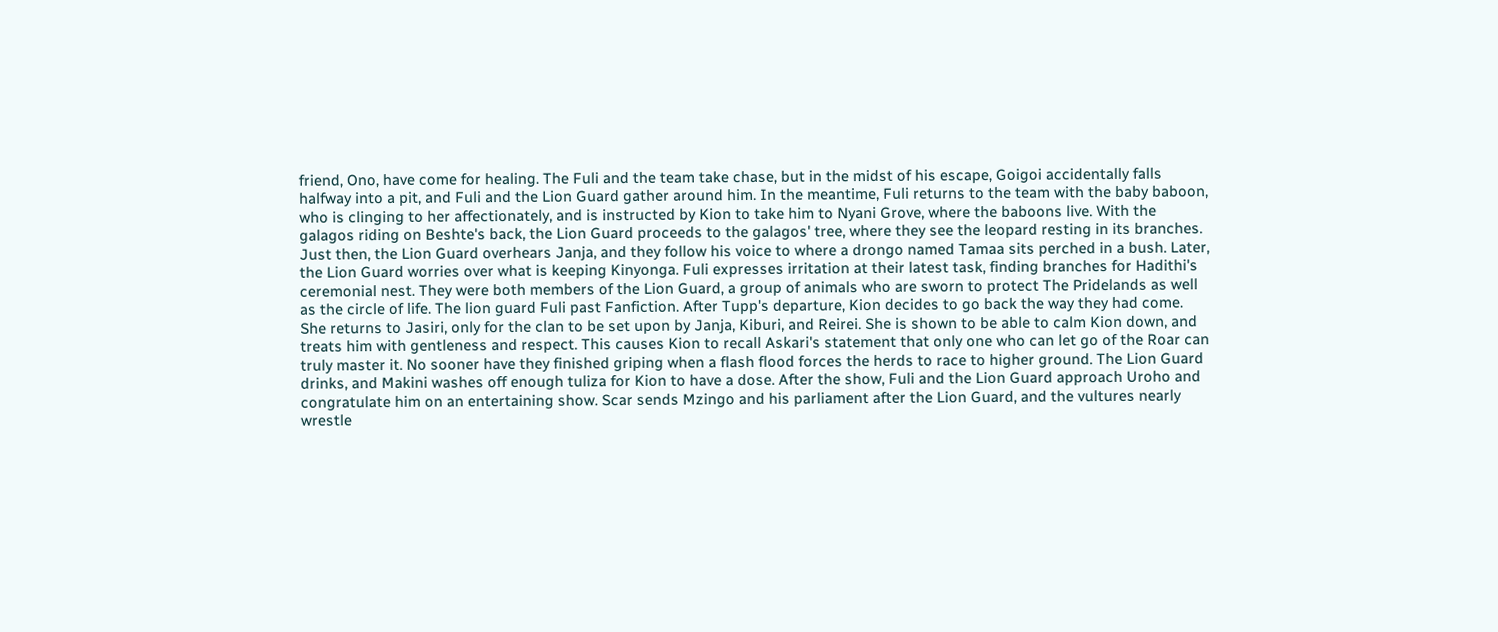friend, Ono, have come for healing. The Fuli and the team take chase, but in the midst of his escape, Goigoi accidentally falls halfway into a pit, and Fuli and the Lion Guard gather around him. In the meantime, Fuli returns to the team with the baby baboon, who is clinging to her affectionately, and is instructed by Kion to take him to Nyani Grove, where the baboons live. With the galagos riding on Beshte's back, the Lion Guard proceeds to the galagos' tree, where they see the leopard resting in its branches. Just then, the Lion Guard overhears Janja, and they follow his voice to where a drongo named Tamaa sits perched in a bush. Later, the Lion Guard worries over what is keeping Kinyonga. Fuli expresses irritation at their latest task, finding branches for Hadithi's ceremonial nest. They were both members of the Lion Guard, a group of animals who are sworn to protect The Pridelands as well as the circle of life. The lion guard Fuli past Fanfiction. After Tupp's departure, Kion decides to go back the way they had come. She returns to Jasiri, only for the clan to be set upon by Janja, Kiburi, and Reirei. She is shown to be able to calm Kion down, and treats him with gentleness and respect. This causes Kion to recall Askari's statement that only one who can let go of the Roar can truly master it. No sooner have they finished griping when a flash flood forces the herds to race to higher ground. The Lion Guard drinks, and Makini washes off enough tuliza for Kion to have a dose. After the show, Fuli and the Lion Guard approach Uroho and congratulate him on an entertaining show. Scar sends Mzingo and his parliament after the Lion Guard, and the vultures nearly wrestle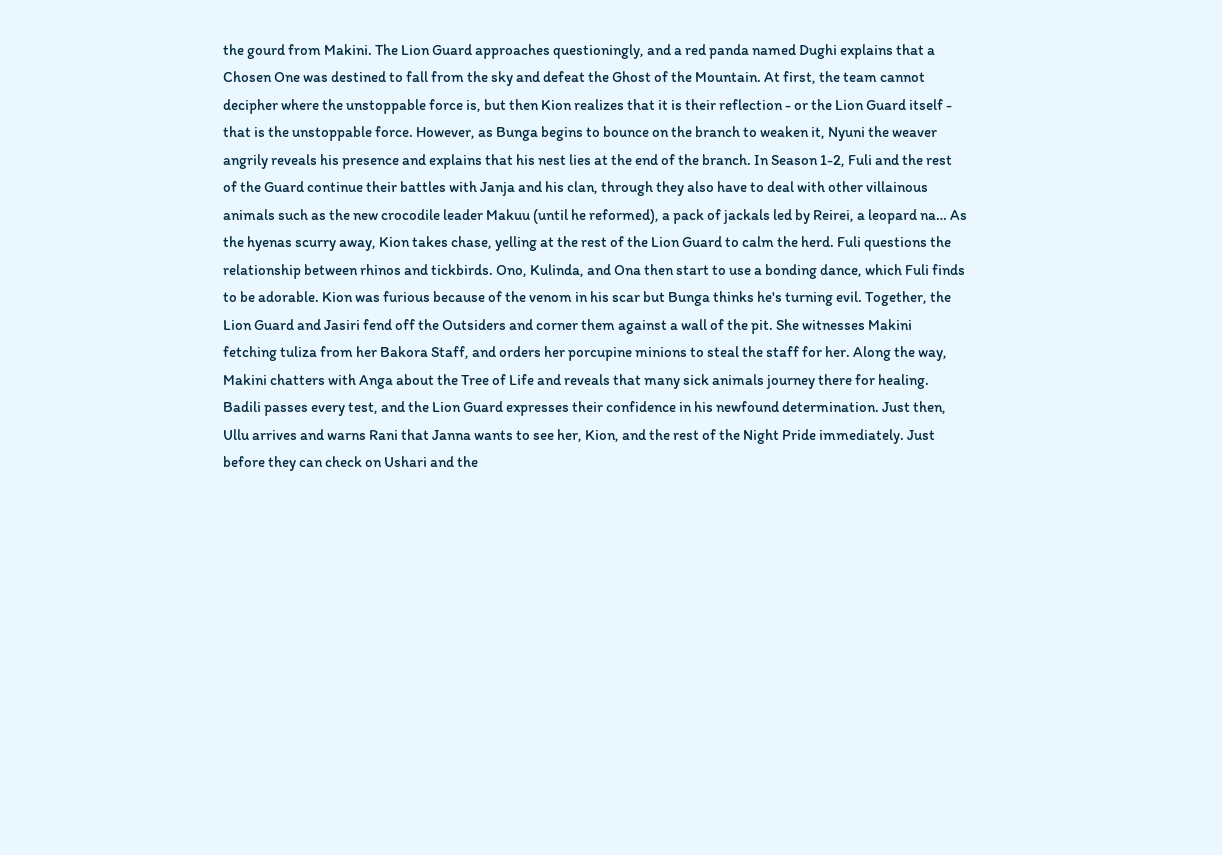the gourd from Makini. The Lion Guard approaches questioningly, and a red panda named Dughi explains that a Chosen One was destined to fall from the sky and defeat the Ghost of the Mountain. At first, the team cannot decipher where the unstoppable force is, but then Kion realizes that it is their reflection - or the Lion Guard itself - that is the unstoppable force. However, as Bunga begins to bounce on the branch to weaken it, Nyuni the weaver angrily reveals his presence and explains that his nest lies at the end of the branch. In Season 1-2, Fuli and the rest of the Guard continue their battles with Janja and his clan, through they also have to deal with other villainous animals such as the new crocodile leader Makuu (until he reformed), a pack of jackals led by Reirei, a leopard na… As the hyenas scurry away, Kion takes chase, yelling at the rest of the Lion Guard to calm the herd. Fuli questions the relationship between rhinos and tickbirds. Ono, Kulinda, and Ona then start to use a bonding dance, which Fuli finds to be adorable. Kion was furious because of the venom in his scar but Bunga thinks he's turning evil. Together, the Lion Guard and Jasiri fend off the Outsiders and corner them against a wall of the pit. She witnesses Makini fetching tuliza from her Bakora Staff, and orders her porcupine minions to steal the staff for her. Along the way, Makini chatters with Anga about the Tree of Life and reveals that many sick animals journey there for healing. Badili passes every test, and the Lion Guard expresses their confidence in his newfound determination. Just then, Ullu arrives and warns Rani that Janna wants to see her, Kion, and the rest of the Night Pride immediately. Just before they can check on Ushari and the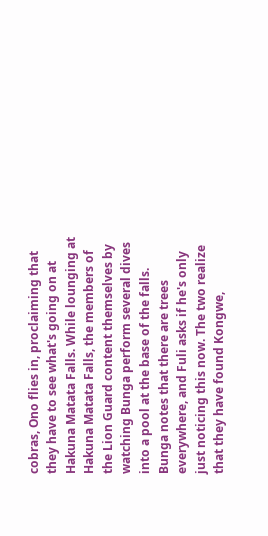cobras, Ono flies in, proclaiming that they have to see what's going on at Hakuna Matata Falls. While lounging at Hakuna Matata Falls, the members of the Lion Guard content themselves by watching Bunga perform several dives into a pool at the base of the falls. Bunga notes that there are trees everywhere, and Fuli asks if he's only just noticing this now. The two realize that they have found Kongwe,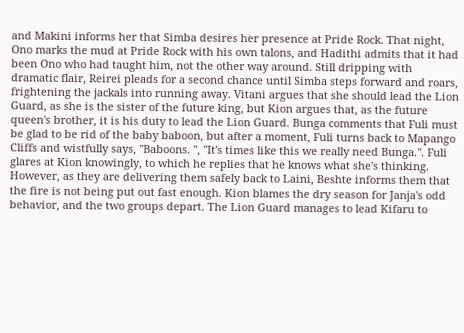and Makini informs her that Simba desires her presence at Pride Rock. That night, Ono marks the mud at Pride Rock with his own talons, and Hadithi admits that it had been Ono who had taught him, not the other way around. Still dripping with dramatic flair, Reirei pleads for a second chance until Simba steps forward and roars, frightening the jackals into running away. Vitani argues that she should lead the Lion Guard, as she is the sister of the future king, but Kion argues that, as the future queen's brother, it is his duty to lead the Lion Guard. Bunga comments that Fuli must be glad to be rid of the baby baboon, but after a moment, Fuli turns back to Mapango Cliffs and wistfully says, "Baboons. ", "It's times like this we really need Bunga.". Fuli glares at Kion knowingly, to which he replies that he knows what she's thinking. However, as they are delivering them safely back to Laini, Beshte informs them that the fire is not being put out fast enough. Kion blames the dry season for Janja's odd behavior, and the two groups depart. The Lion Guard manages to lead Kifaru to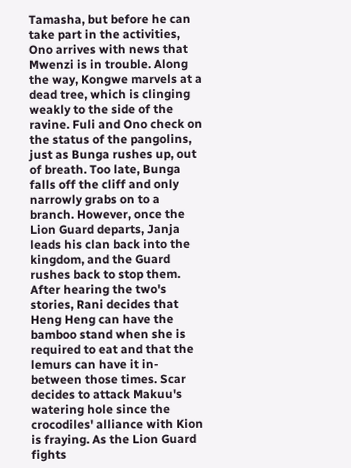Tamasha, but before he can take part in the activities, Ono arrives with news that Mwenzi is in trouble. Along the way, Kongwe marvels at a dead tree, which is clinging weakly to the side of the ravine. Fuli and Ono check on the status of the pangolins, just as Bunga rushes up, out of breath. Too late, Bunga falls off the cliff and only narrowly grabs on to a branch. However, once the Lion Guard departs, Janja leads his clan back into the kingdom, and the Guard rushes back to stop them. After hearing the two's stories, Rani decides that Heng Heng can have the bamboo stand when she is required to eat and that the lemurs can have it in-between those times. Scar decides to attack Makuu's watering hole since the crocodiles' alliance with Kion is fraying. As the Lion Guard fights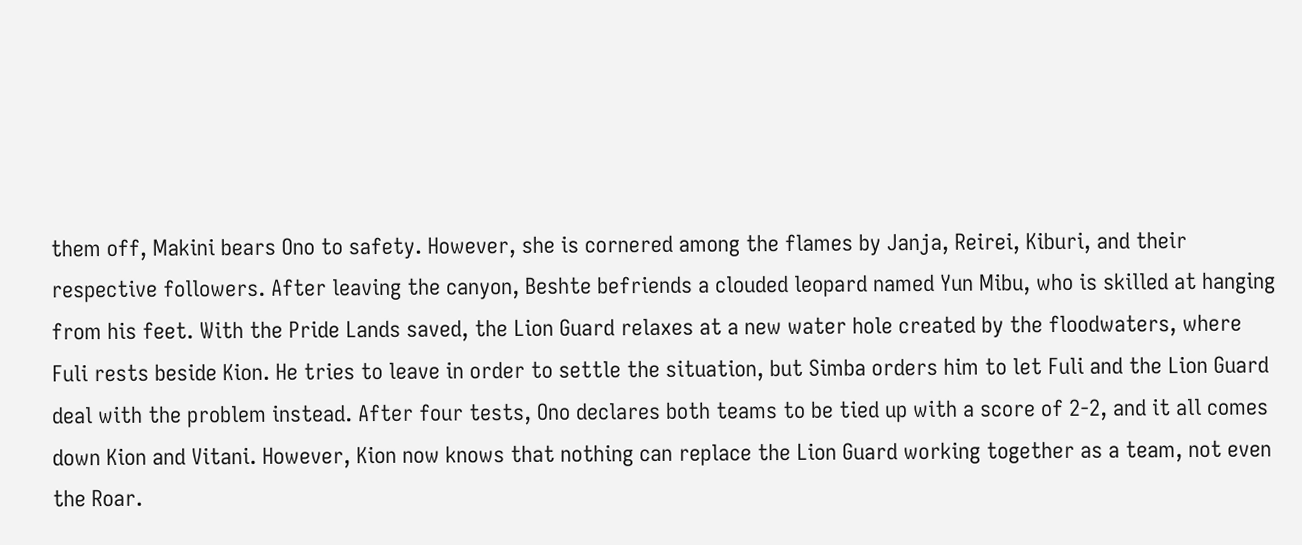them off, Makini bears Ono to safety. However, she is cornered among the flames by Janja, Reirei, Kiburi, and their respective followers. After leaving the canyon, Beshte befriends a clouded leopard named Yun Mibu, who is skilled at hanging from his feet. With the Pride Lands saved, the Lion Guard relaxes at a new water hole created by the floodwaters, where Fuli rests beside Kion. He tries to leave in order to settle the situation, but Simba orders him to let Fuli and the Lion Guard deal with the problem instead. After four tests, Ono declares both teams to be tied up with a score of 2-2, and it all comes down Kion and Vitani. However, Kion now knows that nothing can replace the Lion Guard working together as a team, not even the Roar.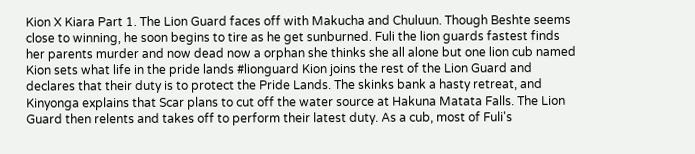Kion X Kiara Part 1. The Lion Guard faces off with Makucha and Chuluun. Though Beshte seems close to winning, he soon begins to tire as he get sunburned. Fuli the lion guards fastest finds her parents murder and now dead now a orphan she thinks she all alone but one lion cub named Kion sets what life in the pride lands #lionguard Kion joins the rest of the Lion Guard and declares that their duty is to protect the Pride Lands. The skinks bank a hasty retreat, and Kinyonga explains that Scar plans to cut off the water source at Hakuna Matata Falls. The Lion Guard then relents and takes off to perform their latest duty. As a cub, most of Fuli's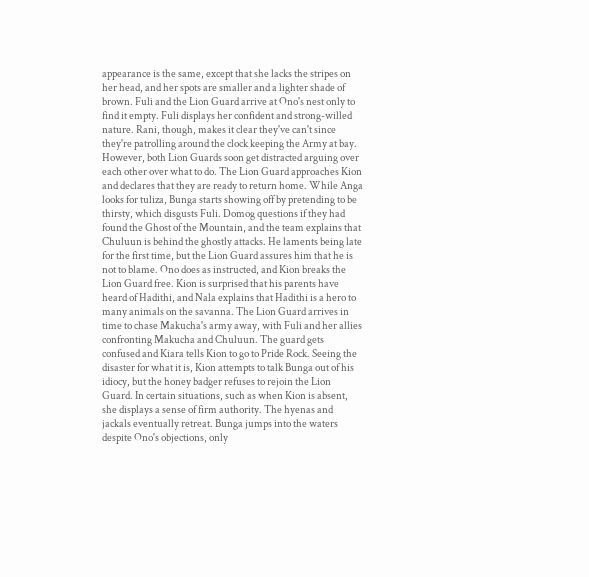appearance is the same, except that she lacks the stripes on her head, and her spots are smaller and a lighter shade of brown. Fuli and the Lion Guard arrive at Ono's nest only to find it empty. Fuli displays her confident and strong-willed nature. Rani, though, makes it clear they've can't since they're patrolling around the clock keeping the Army at bay. However, both Lion Guards soon get distracted arguing over each other over what to do. The Lion Guard approaches Kion and declares that they are ready to return home. While Anga looks for tuliza, Bunga starts showing off by pretending to be thirsty, which disgusts Fuli. Domog questions if they had found the Ghost of the Mountain, and the team explains that Chuluun is behind the ghostly attacks. He laments being late for the first time, but the Lion Guard assures him that he is not to blame. Ono does as instructed, and Kion breaks the Lion Guard free. Kion is surprised that his parents have heard of Hadithi, and Nala explains that Hadithi is a hero to many animals on the savanna. The Lion Guard arrives in time to chase Makucha's army away, with Fuli and her allies confronting Makucha and Chuluun. The guard gets confused and Kiara tells Kion to go to Pride Rock. Seeing the disaster for what it is, Kion attempts to talk Bunga out of his idiocy, but the honey badger refuses to rejoin the Lion Guard. In certain situations, such as when Kion is absent, she displays a sense of firm authority. The hyenas and jackals eventually retreat. Bunga jumps into the waters despite Ono's objections, only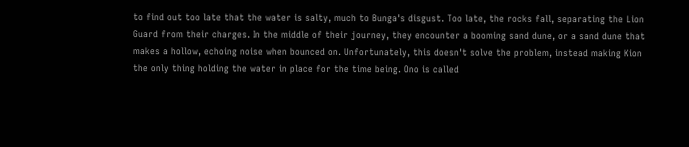to find out too late that the water is salty, much to Bunga's disgust. Too late, the rocks fall, separating the Lion Guard from their charges. In the middle of their journey, they encounter a booming sand dune, or a sand dune that makes a hollow, echoing noise when bounced on. Unfortunately, this doesn't solve the problem, instead making Kion the only thing holding the water in place for the time being. Ono is called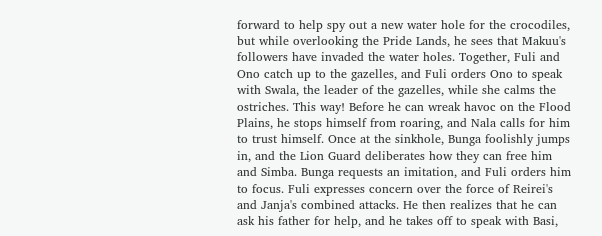forward to help spy out a new water hole for the crocodiles, but while overlooking the Pride Lands, he sees that Makuu's followers have invaded the water holes. Together, Fuli and Ono catch up to the gazelles, and Fuli orders Ono to speak with Swala, the leader of the gazelles, while she calms the ostriches. This way! Before he can wreak havoc on the Flood Plains, he stops himself from roaring, and Nala calls for him to trust himself. Once at the sinkhole, Bunga foolishly jumps in, and the Lion Guard deliberates how they can free him and Simba. Bunga requests an imitation, and Fuli orders him to focus. Fuli expresses concern over the force of Reirei's and Janja's combined attacks. He then realizes that he can ask his father for help, and he takes off to speak with Basi,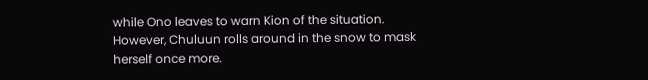while Ono leaves to warn Kion of the situation. However, Chuluun rolls around in the snow to mask herself once more.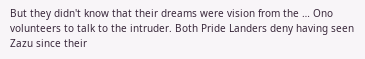But they didn't know that their dreams were vision from the … Ono volunteers to talk to the intruder. Both Pride Landers deny having seen Zazu since their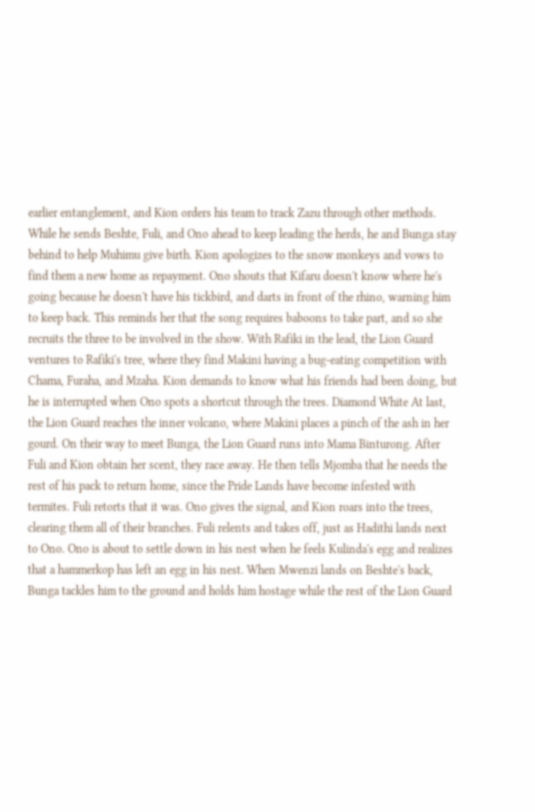earlier entanglement, and Kion orders his team to track Zazu through other methods. While he sends Beshte, Fuli, and Ono ahead to keep leading the herds, he and Bunga stay behind to help Muhimu give birth. Kion apologizes to the snow monkeys and vows to find them a new home as repayment. Ono shouts that Kifaru doesn't know where he's going because he doesn't have his tickbird, and darts in front of the rhino, warning him to keep back. This reminds her that the song requires baboons to take part, and so she recruits the three to be involved in the show. With Rafiki in the lead, the Lion Guard ventures to Rafiki's tree, where they find Makini having a bug-eating competition with Chama, Furaha, and Mzaha. Kion demands to know what his friends had been doing, but he is interrupted when Ono spots a shortcut through the trees. Diamond White At last, the Lion Guard reaches the inner volcano, where Makini places a pinch of the ash in her gourd. On their way to meet Bunga, the Lion Guard runs into Mama Binturong. After Fuli and Kion obtain her scent, they race away. He then tells Mjomba that he needs the rest of his pack to return home, since the Pride Lands have become infested with termites. Fuli retorts that it was. Ono gives the signal, and Kion roars into the trees, clearing them all of their branches. Fuli relents and takes off, just as Hadithi lands next to Ono. Ono is about to settle down in his nest when he feels Kulinda's egg and realizes that a hammerkop has left an egg in his nest. When Mwenzi lands on Beshte's back, Bunga tackles him to the ground and holds him hostage while the rest of the Lion Guard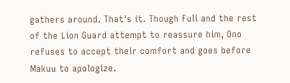gathers around. That's it. Though Fuli and the rest of the Lion Guard attempt to reassure him, Ono refuses to accept their comfort and goes before Makuu to apologize.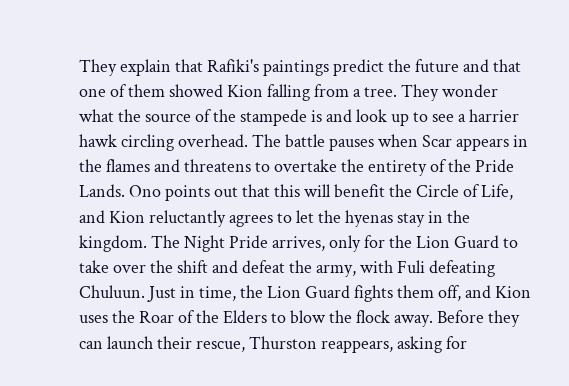They explain that Rafiki's paintings predict the future and that one of them showed Kion falling from a tree. They wonder what the source of the stampede is and look up to see a harrier hawk circling overhead. The battle pauses when Scar appears in the flames and threatens to overtake the entirety of the Pride Lands. Ono points out that this will benefit the Circle of Life, and Kion reluctantly agrees to let the hyenas stay in the kingdom. The Night Pride arrives, only for the Lion Guard to take over the shift and defeat the army, with Fuli defeating Chuluun. Just in time, the Lion Guard fights them off, and Kion uses the Roar of the Elders to blow the flock away. Before they can launch their rescue, Thurston reappears, asking for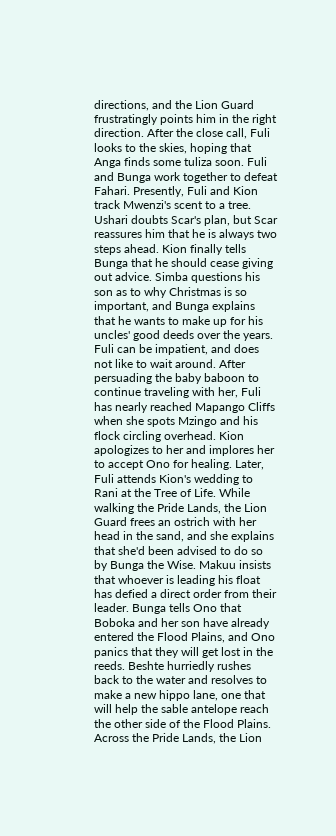directions, and the Lion Guard frustratingly points him in the right direction. After the close call, Fuli looks to the skies, hoping that Anga finds some tuliza soon. Fuli and Bunga work together to defeat Fahari. Presently, Fuli and Kion track Mwenzi's scent to a tree. Ushari doubts Scar's plan, but Scar reassures him that he is always two steps ahead. Kion finally tells Bunga that he should cease giving out advice. Simba questions his son as to why Christmas is so important, and Bunga explains that he wants to make up for his uncles' good deeds over the years. Fuli can be impatient, and does not like to wait around. After persuading the baby baboon to continue traveling with her, Fuli has nearly reached Mapango Cliffs when she spots Mzingo and his flock circling overhead. Kion apologizes to her and implores her to accept Ono for healing. Later, Fuli attends Kion's wedding to Rani at the Tree of Life. While walking the Pride Lands, the Lion Guard frees an ostrich with her head in the sand, and she explains that she'd been advised to do so by Bunga the Wise. Makuu insists that whoever is leading his float has defied a direct order from their leader. Bunga tells Ono that Boboka and her son have already entered the Flood Plains, and Ono panics that they will get lost in the reeds. Beshte hurriedly rushes back to the water and resolves to make a new hippo lane, one that will help the sable antelope reach the other side of the Flood Plains. Across the Pride Lands, the Lion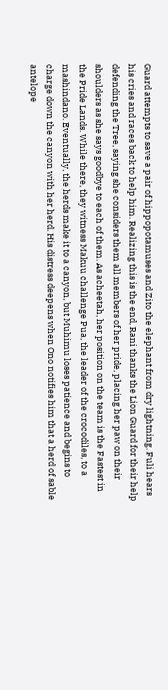Guard attempts to save a pair of hippopotamuses and Zito the elephant from dry lightning. Fuli hears his cries and races back to help him. Realizing this is the end, Rani thanks the Lion Guard for their help defending the Tree, saying she considers them all members of her pride, placing her paw on their shoulders as she says goodbye to each of them. As acheetah, her position on the team is the Fastest in the Pride Lands. While there, they witness Makuu challenge Pua, the leader of the crocodiles, to a mashindano. Eventually, the herds make it to a canyon, but Muhimu loses patience and begins to charge down the canyon with her herd. His distress deepens when Ono notifies him that a herd of sable antelope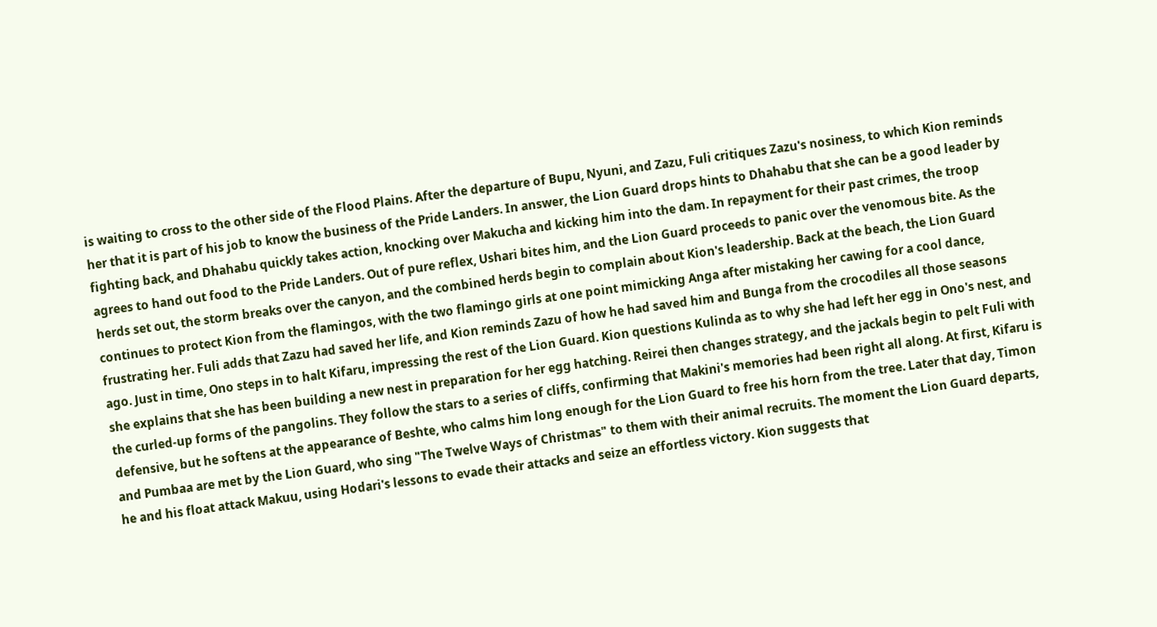is waiting to cross to the other side of the Flood Plains. After the departure of Bupu, Nyuni, and Zazu, Fuli critiques Zazu's nosiness, to which Kion reminds her that it is part of his job to know the business of the Pride Landers. In answer, the Lion Guard drops hints to Dhahabu that she can be a good leader by fighting back, and Dhahabu quickly takes action, knocking over Makucha and kicking him into the dam. In repayment for their past crimes, the troop agrees to hand out food to the Pride Landers. Out of pure reflex, Ushari bites him, and the Lion Guard proceeds to panic over the venomous bite. As the herds set out, the storm breaks over the canyon, and the combined herds begin to complain about Kion's leadership. Back at the beach, the Lion Guard continues to protect Kion from the flamingos, with the two flamingo girls at one point mimicking Anga after mistaking her cawing for a cool dance, frustrating her. Fuli adds that Zazu had saved her life, and Kion reminds Zazu of how he had saved him and Bunga from the crocodiles all those seasons ago. Just in time, Ono steps in to halt Kifaru, impressing the rest of the Lion Guard. Kion questions Kulinda as to why she had left her egg in Ono's nest, and she explains that she has been building a new nest in preparation for her egg hatching. Reirei then changes strategy, and the jackals begin to pelt Fuli with the curled-up forms of the pangolins. They follow the stars to a series of cliffs, confirming that Makini's memories had been right all along. At first, Kifaru is defensive, but he softens at the appearance of Beshte, who calms him long enough for the Lion Guard to free his horn from the tree. Later that day, Timon and Pumbaa are met by the Lion Guard, who sing "The Twelve Ways of Christmas" to them with their animal recruits. The moment the Lion Guard departs, he and his float attack Makuu, using Hodari's lessons to evade their attacks and seize an effortless victory. Kion suggests that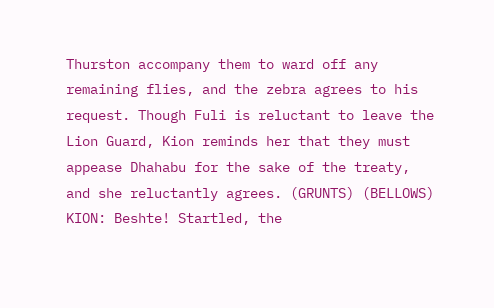Thurston accompany them to ward off any remaining flies, and the zebra agrees to his request. Though Fuli is reluctant to leave the Lion Guard, Kion reminds her that they must appease Dhahabu for the sake of the treaty, and she reluctantly agrees. (GRUNTS) (BELLOWS) KION: Beshte! Startled, the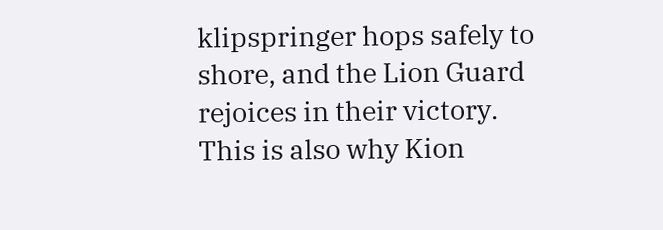klipspringer hops safely to shore, and the Lion Guard rejoices in their victory. This is also why Kion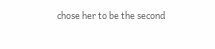chose her to be the second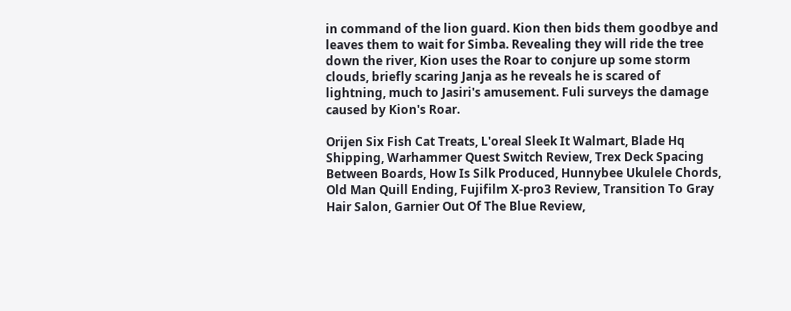in command of the lion guard. Kion then bids them goodbye and leaves them to wait for Simba. Revealing they will ride the tree down the river, Kion uses the Roar to conjure up some storm clouds, briefly scaring Janja as he reveals he is scared of lightning, much to Jasiri's amusement. Fuli surveys the damage caused by Kion's Roar.

Orijen Six Fish Cat Treats, L'oreal Sleek It Walmart, Blade Hq Shipping, Warhammer Quest Switch Review, Trex Deck Spacing Between Boards, How Is Silk Produced, Hunnybee Ukulele Chords, Old Man Quill Ending, Fujifilm X-pro3 Review, Transition To Gray Hair Salon, Garnier Out Of The Blue Review,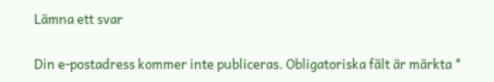Lämna ett svar

Din e-postadress kommer inte publiceras. Obligatoriska fält är märkta *